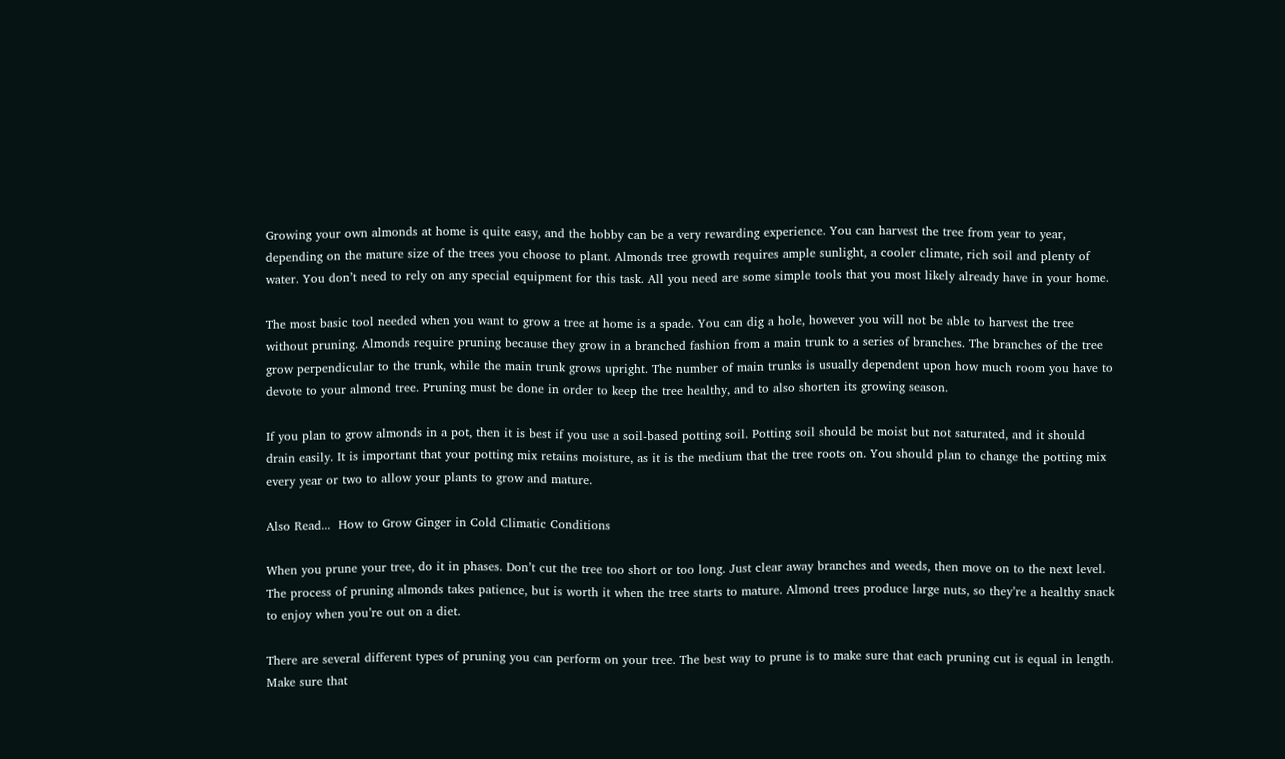Growing your own almonds at home is quite easy, and the hobby can be a very rewarding experience. You can harvest the tree from year to year, depending on the mature size of the trees you choose to plant. Almonds tree growth requires ample sunlight, a cooler climate, rich soil and plenty of water. You don’t need to rely on any special equipment for this task. All you need are some simple tools that you most likely already have in your home.

The most basic tool needed when you want to grow a tree at home is a spade. You can dig a hole, however you will not be able to harvest the tree without pruning. Almonds require pruning because they grow in a branched fashion from a main trunk to a series of branches. The branches of the tree grow perpendicular to the trunk, while the main trunk grows upright. The number of main trunks is usually dependent upon how much room you have to devote to your almond tree. Pruning must be done in order to keep the tree healthy, and to also shorten its growing season.

If you plan to grow almonds in a pot, then it is best if you use a soil-based potting soil. Potting soil should be moist but not saturated, and it should drain easily. It is important that your potting mix retains moisture, as it is the medium that the tree roots on. You should plan to change the potting mix every year or two to allow your plants to grow and mature.

Also Read...  How to Grow Ginger in Cold Climatic Conditions

When you prune your tree, do it in phases. Don’t cut the tree too short or too long. Just clear away branches and weeds, then move on to the next level. The process of pruning almonds takes patience, but is worth it when the tree starts to mature. Almond trees produce large nuts, so they’re a healthy snack to enjoy when you’re out on a diet.

There are several different types of pruning you can perform on your tree. The best way to prune is to make sure that each pruning cut is equal in length. Make sure that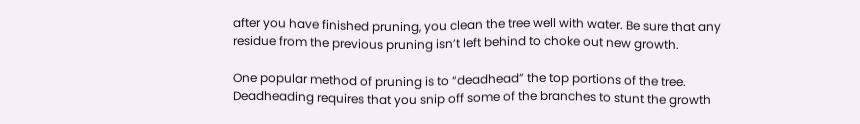after you have finished pruning, you clean the tree well with water. Be sure that any residue from the previous pruning isn’t left behind to choke out new growth.

One popular method of pruning is to “deadhead” the top portions of the tree. Deadheading requires that you snip off some of the branches to stunt the growth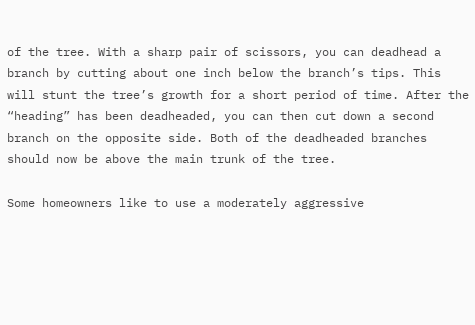of the tree. With a sharp pair of scissors, you can deadhead a branch by cutting about one inch below the branch’s tips. This will stunt the tree’s growth for a short period of time. After the “heading” has been deadheaded, you can then cut down a second branch on the opposite side. Both of the deadheaded branches should now be above the main trunk of the tree.

Some homeowners like to use a moderately aggressive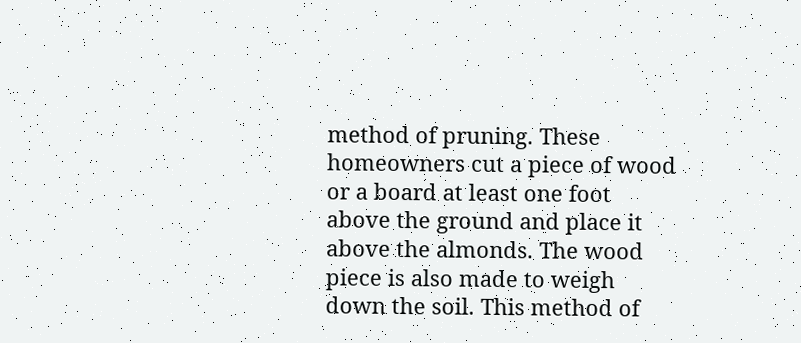method of pruning. These homeowners cut a piece of wood or a board at least one foot above the ground and place it above the almonds. The wood piece is also made to weigh down the soil. This method of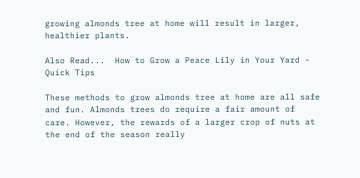growing almonds tree at home will result in larger, healthier plants.

Also Read...  How to Grow a Peace Lily in Your Yard - Quick Tips

These methods to grow almonds tree at home are all safe and fun. Almonds trees do require a fair amount of care. However, the rewards of a larger crop of nuts at the end of the season really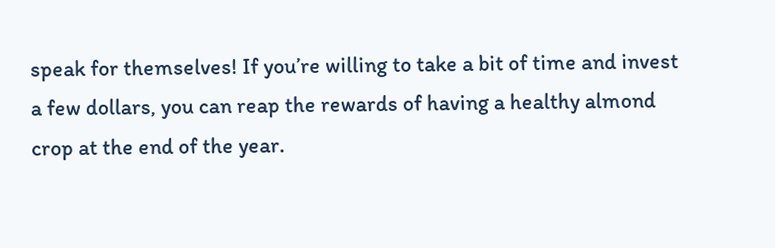speak for themselves! If you’re willing to take a bit of time and invest a few dollars, you can reap the rewards of having a healthy almond crop at the end of the year.